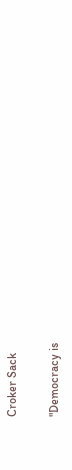Croker Sack

"Democracy is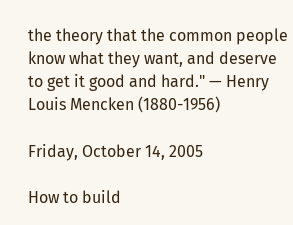the theory that the common people know what they want, and deserve to get it good and hard." — Henry Louis Mencken (1880-1956)

Friday, October 14, 2005

How to build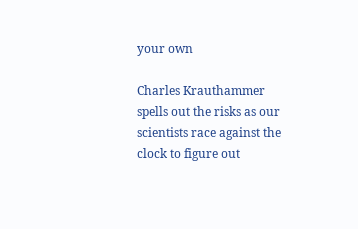your own

Charles Krauthammer spells out the risks as our scientists race against the clock to figure out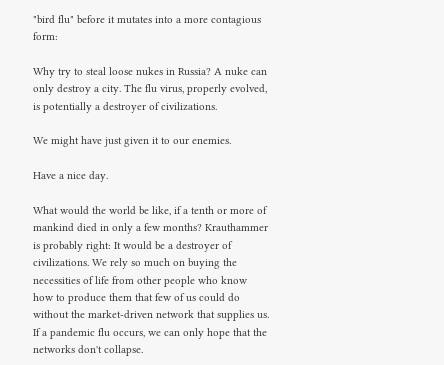"bird flu" before it mutates into a more contagious form:

Why try to steal loose nukes in Russia? A nuke can only destroy a city. The flu virus, properly evolved, is potentially a destroyer of civilizations.

We might have just given it to our enemies.

Have a nice day.

What would the world be like, if a tenth or more of mankind died in only a few months? Krauthammer is probably right: It would be a destroyer of civilizations. We rely so much on buying the necessities of life from other people who know how to produce them that few of us could do without the market-driven network that supplies us. If a pandemic flu occurs, we can only hope that the networks don't collapse.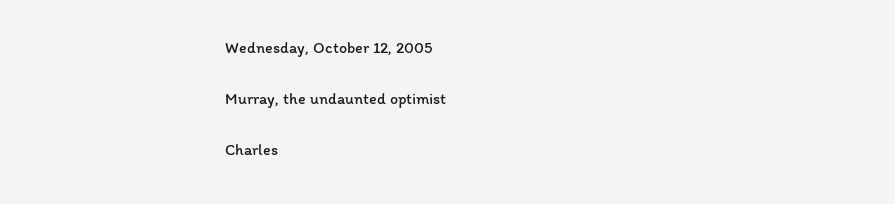Wednesday, October 12, 2005

Murray, the undaunted optimist

Charles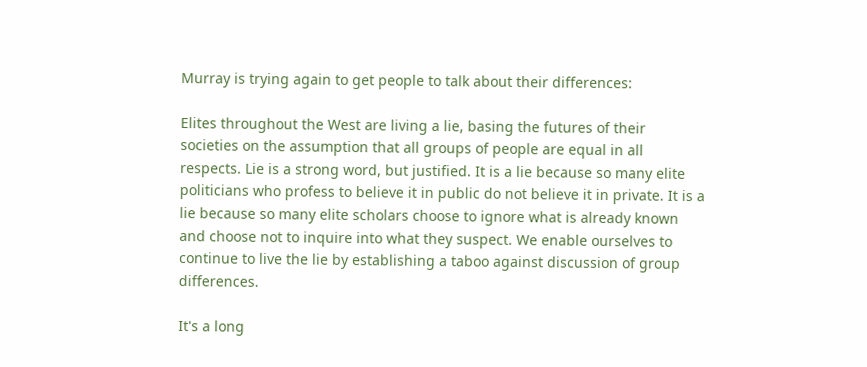Murray is trying again to get people to talk about their differences:

Elites throughout the West are living a lie, basing the futures of their societies on the assumption that all groups of people are equal in all respects. Lie is a strong word, but justified. It is a lie because so many elite politicians who profess to believe it in public do not believe it in private. It is a lie because so many elite scholars choose to ignore what is already known and choose not to inquire into what they suspect. We enable ourselves to continue to live the lie by establishing a taboo against discussion of group differences.

It's a long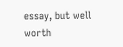essay, but well worth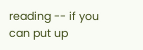reading -- if you can put up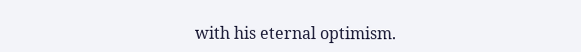with his eternal optimism.